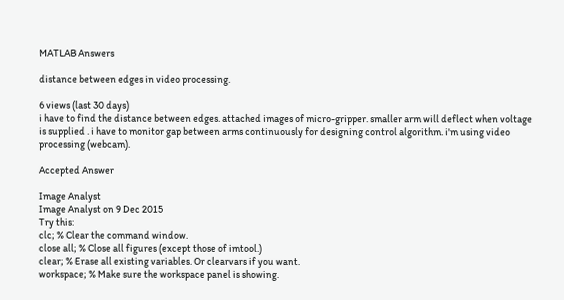MATLAB Answers

distance between edges in video processing.

6 views (last 30 days)
i have to find the distance between edges. attached images of micro-gripper. smaller arm will deflect when voltage is supplied . i have to monitor gap between arms continuously for designing control algorithm. i'm using video processing (webcam).

Accepted Answer

Image Analyst
Image Analyst on 9 Dec 2015
Try this:
clc; % Clear the command window.
close all; % Close all figures (except those of imtool.)
clear; % Erase all existing variables. Or clearvars if you want.
workspace; % Make sure the workspace panel is showing.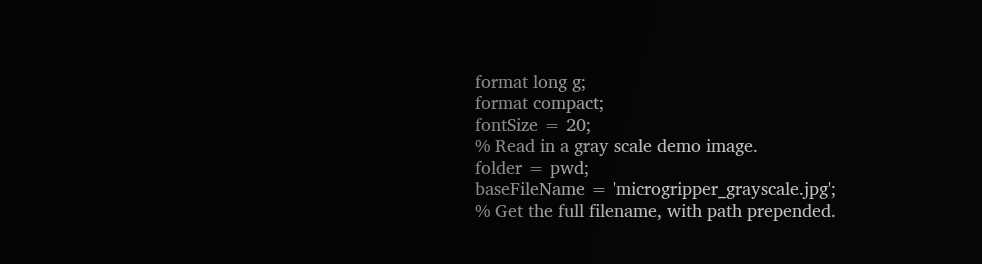format long g;
format compact;
fontSize = 20;
% Read in a gray scale demo image.
folder = pwd;
baseFileName = 'microgripper_grayscale.jpg';
% Get the full filename, with path prepended.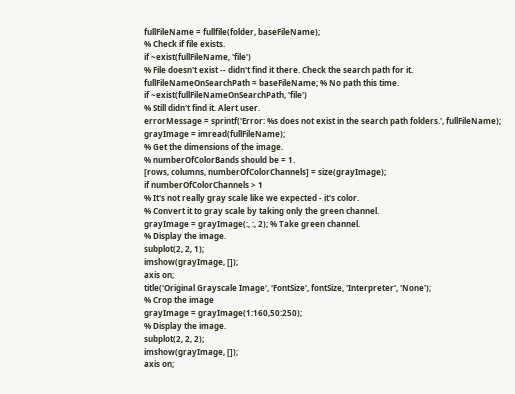fullFileName = fullfile(folder, baseFileName);
% Check if file exists.
if ~exist(fullFileName, 'file')
% File doesn't exist -- didn't find it there. Check the search path for it.
fullFileNameOnSearchPath = baseFileName; % No path this time.
if ~exist(fullFileNameOnSearchPath, 'file')
% Still didn't find it. Alert user.
errorMessage = sprintf('Error: %s does not exist in the search path folders.', fullFileName);
grayImage = imread(fullFileName);
% Get the dimensions of the image.
% numberOfColorBands should be = 1.
[rows, columns, numberOfColorChannels] = size(grayImage);
if numberOfColorChannels > 1
% It's not really gray scale like we expected - it's color.
% Convert it to gray scale by taking only the green channel.
grayImage = grayImage(:, :, 2); % Take green channel.
% Display the image.
subplot(2, 2, 1);
imshow(grayImage, []);
axis on;
title('Original Grayscale Image', 'FontSize', fontSize, 'Interpreter', 'None');
% Crop the image
grayImage = grayImage(1:160,50:250);
% Display the image.
subplot(2, 2, 2);
imshow(grayImage, []);
axis on;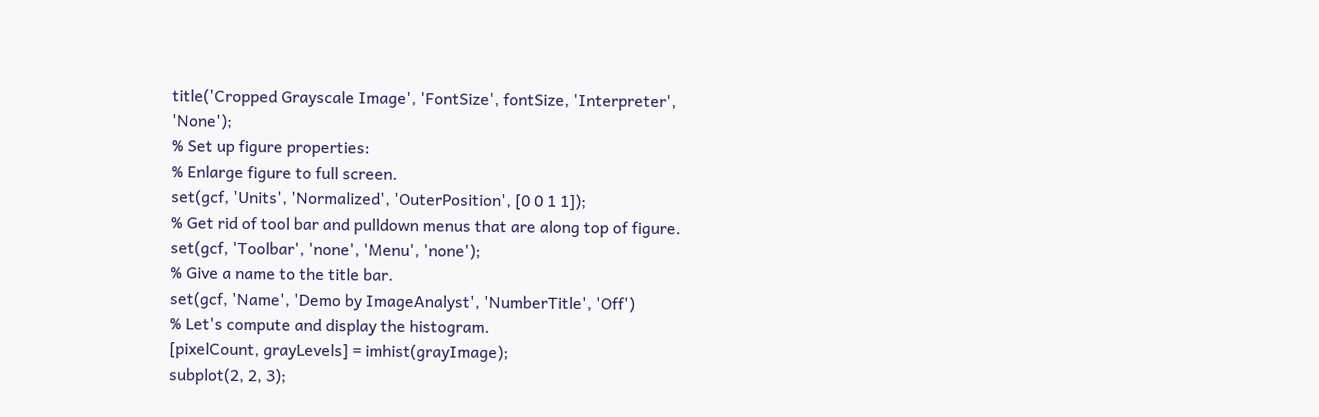title('Cropped Grayscale Image', 'FontSize', fontSize, 'Interpreter', 'None');
% Set up figure properties:
% Enlarge figure to full screen.
set(gcf, 'Units', 'Normalized', 'OuterPosition', [0 0 1 1]);
% Get rid of tool bar and pulldown menus that are along top of figure.
set(gcf, 'Toolbar', 'none', 'Menu', 'none');
% Give a name to the title bar.
set(gcf, 'Name', 'Demo by ImageAnalyst', 'NumberTitle', 'Off')
% Let's compute and display the histogram.
[pixelCount, grayLevels] = imhist(grayImage);
subplot(2, 2, 3);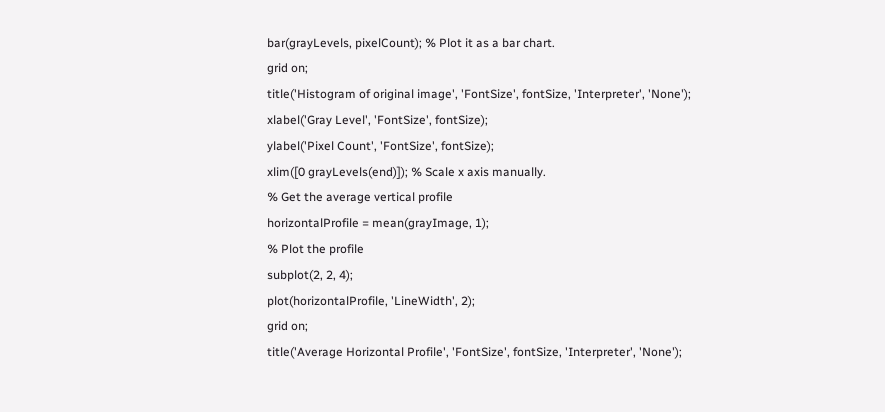bar(grayLevels, pixelCount); % Plot it as a bar chart.
grid on;
title('Histogram of original image', 'FontSize', fontSize, 'Interpreter', 'None');
xlabel('Gray Level', 'FontSize', fontSize);
ylabel('Pixel Count', 'FontSize', fontSize);
xlim([0 grayLevels(end)]); % Scale x axis manually.
% Get the average vertical profile
horizontalProfile = mean(grayImage, 1);
% Plot the profile
subplot(2, 2, 4);
plot(horizontalProfile, 'LineWidth', 2);
grid on;
title('Average Horizontal Profile', 'FontSize', fontSize, 'Interpreter', 'None');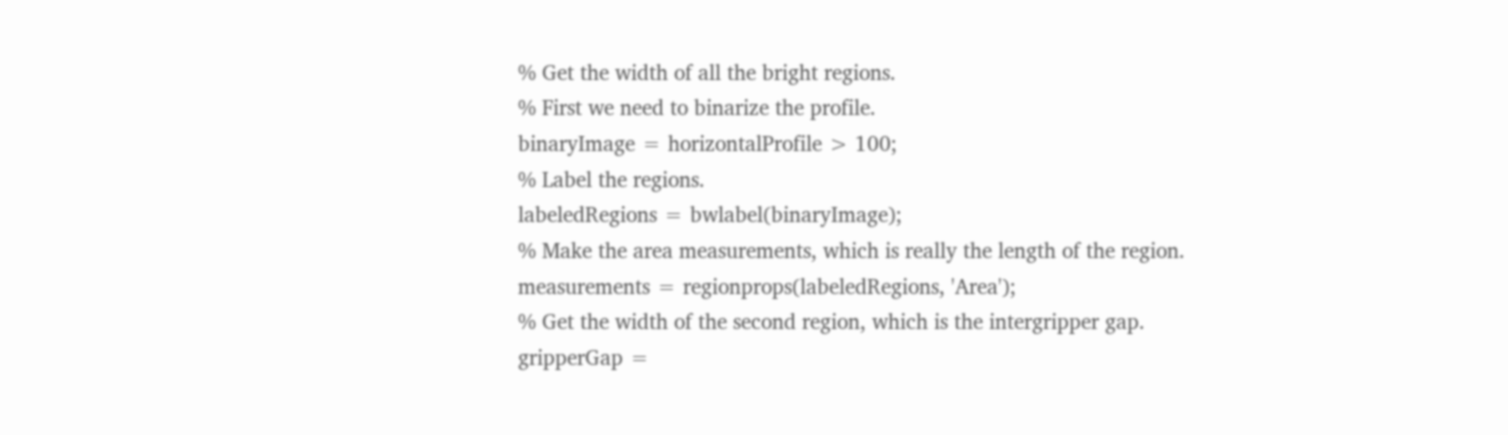% Get the width of all the bright regions.
% First we need to binarize the profile.
binaryImage = horizontalProfile > 100;
% Label the regions.
labeledRegions = bwlabel(binaryImage);
% Make the area measurements, which is really the length of the region.
measurements = regionprops(labeledRegions, 'Area');
% Get the width of the second region, which is the intergripper gap.
gripperGap =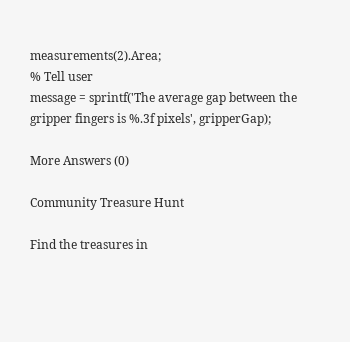measurements(2).Area;
% Tell user
message = sprintf('The average gap between the gripper fingers is %.3f pixels', gripperGap);

More Answers (0)

Community Treasure Hunt

Find the treasures in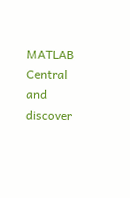MATLAB Central and discover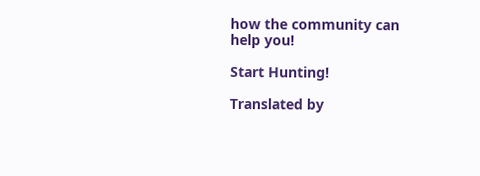how the community can help you!

Start Hunting!

Translated by